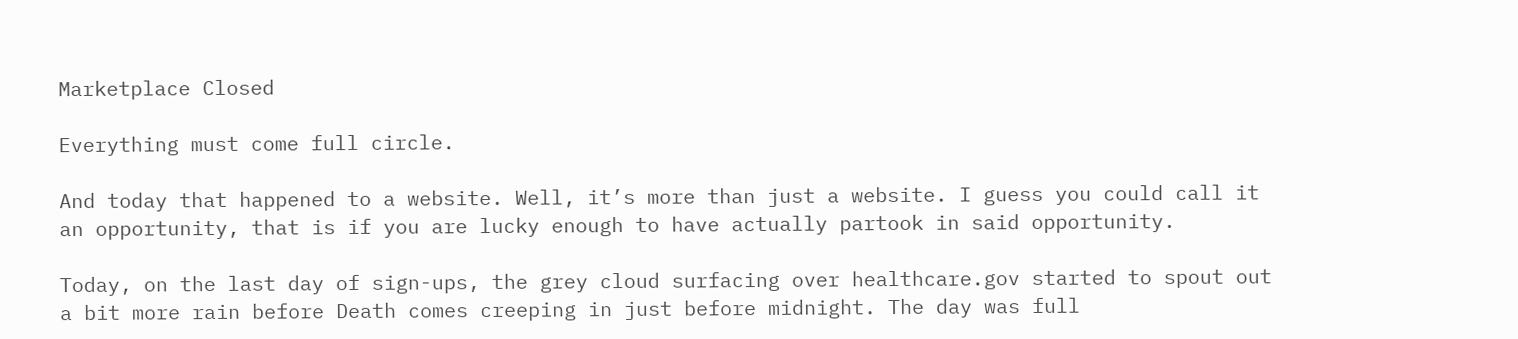Marketplace Closed

Everything must come full circle.

And today that happened to a website. Well, it’s more than just a website. I guess you could call it an opportunity, that is if you are lucky enough to have actually partook in said opportunity.

Today, on the last day of sign-ups, the grey cloud surfacing over healthcare.gov started to spout out a bit more rain before Death comes creeping in just before midnight. The day was full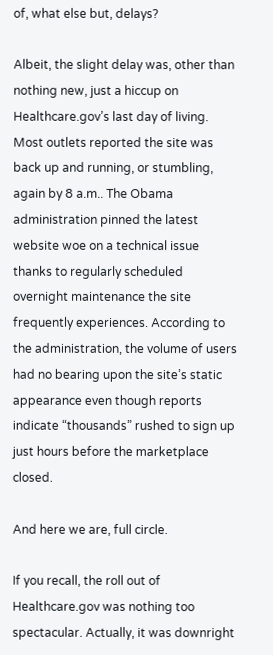of, what else but, delays?

Albeit, the slight delay was, other than nothing new, just a hiccup on Healthcare.gov’s last day of living. Most outlets reported the site was back up and running, or stumbling, again by 8 a.m.. The Obama administration pinned the latest website woe on a technical issue thanks to regularly scheduled overnight maintenance the site frequently experiences. According to the administration, the volume of users had no bearing upon the site’s static appearance even though reports indicate “thousands” rushed to sign up just hours before the marketplace closed.

And here we are, full circle.

If you recall, the roll out of Healthcare.gov was nothing too spectacular. Actually, it was downright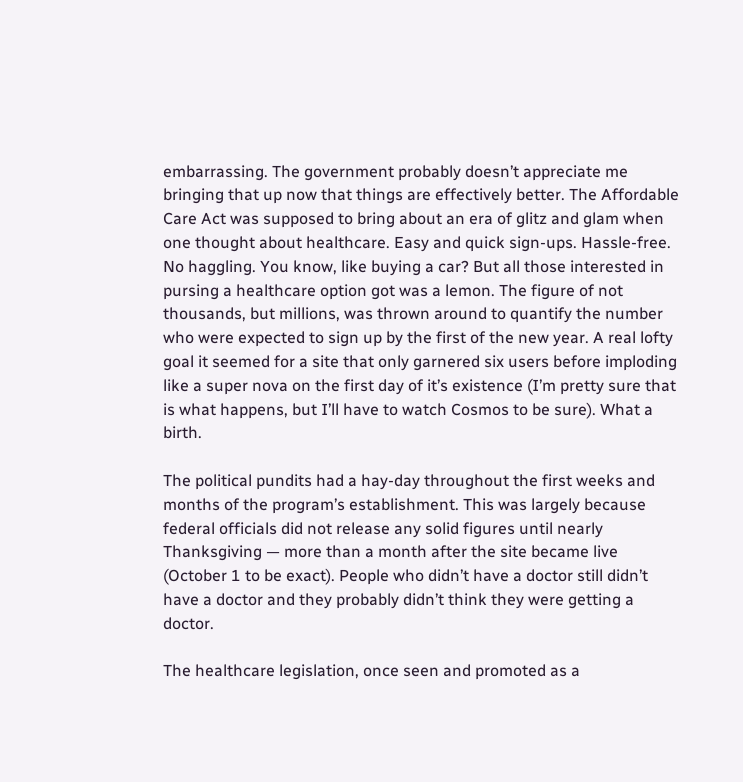embarrassing. The government probably doesn’t appreciate me bringing that up now that things are effectively better. The Affordable Care Act was supposed to bring about an era of glitz and glam when one thought about healthcare. Easy and quick sign-ups. Hassle-free. No haggling. You know, like buying a car? But all those interested in pursing a healthcare option got was a lemon. The figure of not thousands, but millions, was thrown around to quantify the number who were expected to sign up by the first of the new year. A real lofty goal it seemed for a site that only garnered six users before imploding like a super nova on the first day of it’s existence (I’m pretty sure that is what happens, but I’ll have to watch Cosmos to be sure). What a birth.

The political pundits had a hay-day throughout the first weeks and months of the program’s establishment. This was largely because federal officials did not release any solid figures until nearly Thanksgiving — more than a month after the site became live (October 1 to be exact). People who didn’t have a doctor still didn’t have a doctor and they probably didn’t think they were getting a doctor.

The healthcare legislation, once seen and promoted as a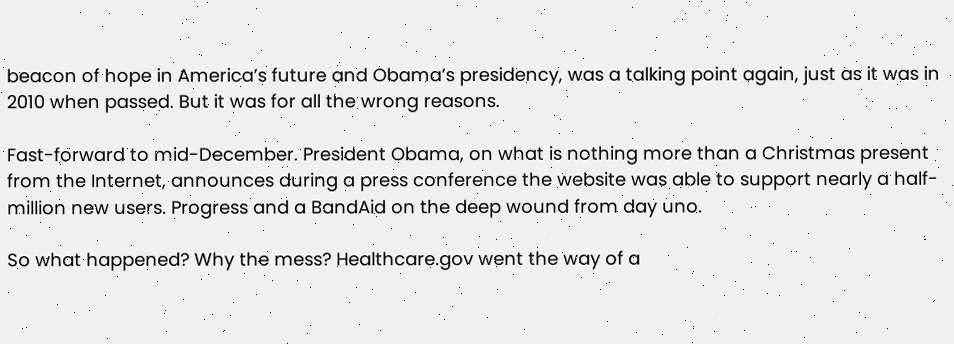beacon of hope in America’s future and Obama’s presidency, was a talking point again, just as it was in 2010 when passed. But it was for all the wrong reasons.

Fast-forward to mid-December. President Obama, on what is nothing more than a Christmas present from the Internet, announces during a press conference the website was able to support nearly a half-million new users. Progress and a BandAid on the deep wound from day uno.

So what happened? Why the mess? Healthcare.gov went the way of a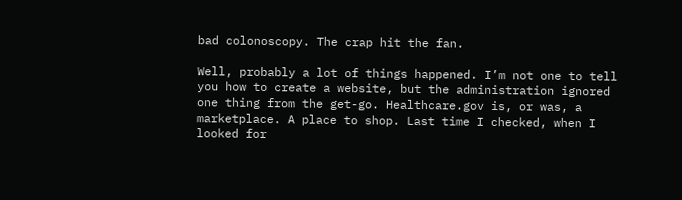bad colonoscopy. The crap hit the fan.

Well, probably a lot of things happened. I’m not one to tell you how to create a website, but the administration ignored one thing from the get-go. Healthcare.gov is, or was, a marketplace. A place to shop. Last time I checked, when I looked for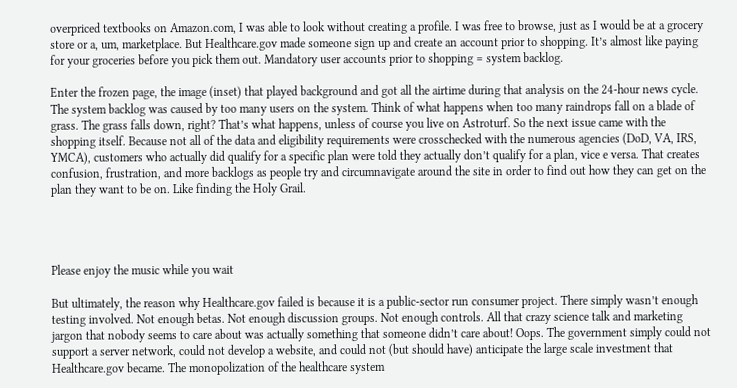overpriced textbooks on Amazon.com, I was able to look without creating a profile. I was free to browse, just as I would be at a grocery store or a, um, marketplace. But Healthcare.gov made someone sign up and create an account prior to shopping. It’s almost like paying for your groceries before you pick them out. Mandatory user accounts prior to shopping = system backlog.

Enter the frozen page, the image (inset) that played background and got all the airtime during that analysis on the 24-hour news cycle. The system backlog was caused by too many users on the system. Think of what happens when too many raindrops fall on a blade of grass. The grass falls down, right? That’s what happens, unless of course you live on Astroturf. So the next issue came with the shopping itself. Because not all of the data and eligibility requirements were crosschecked with the numerous agencies (DoD, VA, IRS, YMCA), customers who actually did qualify for a specific plan were told they actually don’t qualify for a plan, vice e versa. That creates confusion, frustration, and more backlogs as people try and circumnavigate around the site in order to find out how they can get on the plan they want to be on. Like finding the Holy Grail.




Please enjoy the music while you wait

But ultimately, the reason why Healthcare.gov failed is because it is a public-sector run consumer project. There simply wasn’t enough testing involved. Not enough betas. Not enough discussion groups. Not enough controls. All that crazy science talk and marketing jargon that nobody seems to care about was actually something that someone didn’t care about! Oops. The government simply could not support a server network, could not develop a website, and could not (but should have) anticipate the large scale investment that Healthcare.gov became. The monopolization of the healthcare system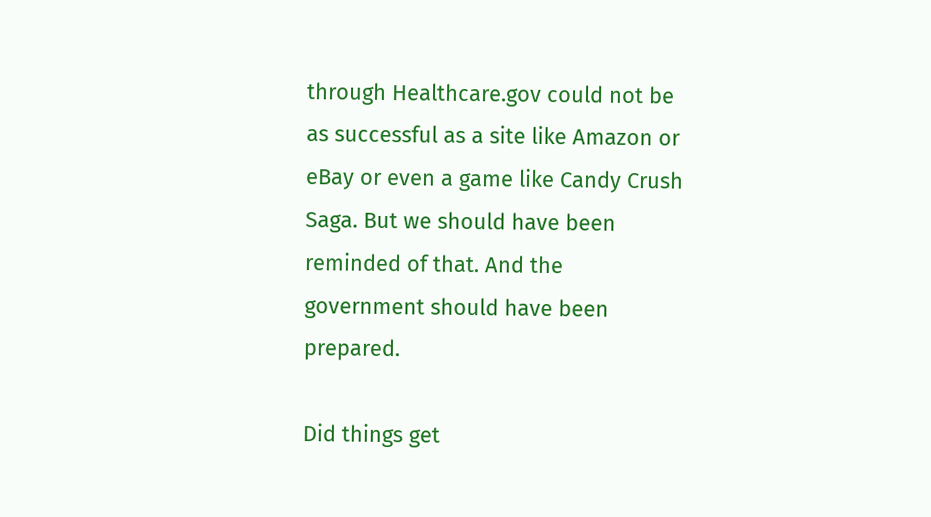through Healthcare.gov could not be as successful as a site like Amazon or eBay or even a game like Candy Crush Saga. But we should have been reminded of that. And the government should have been prepared.

Did things get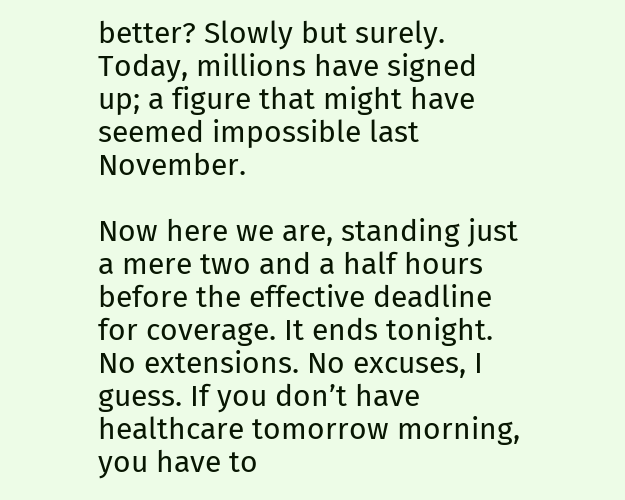better? Slowly but surely. Today, millions have signed up; a figure that might have seemed impossible last November.

Now here we are, standing just a mere two and a half hours before the effective deadline for coverage. It ends tonight. No extensions. No excuses, I guess. If you don’t have healthcare tomorrow morning, you have to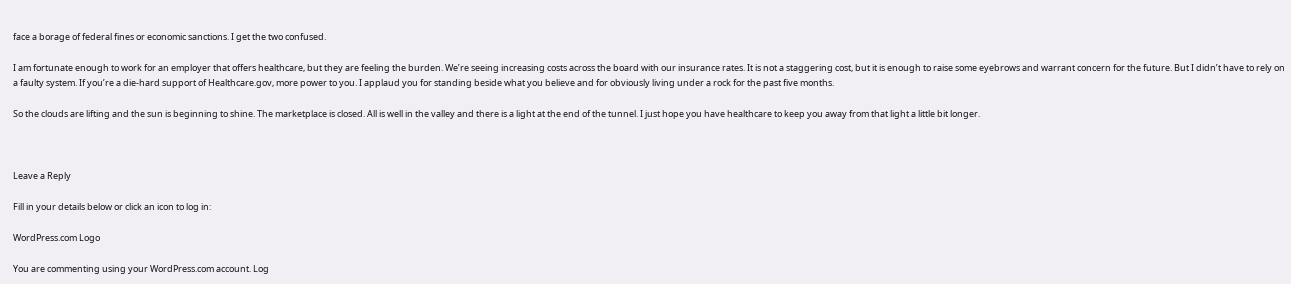face a borage of federal fines or economic sanctions. I get the two confused.

I am fortunate enough to work for an employer that offers healthcare, but they are feeling the burden. We’re seeing increasing costs across the board with our insurance rates. It is not a staggering cost, but it is enough to raise some eyebrows and warrant concern for the future. But I didn’t have to rely on a faulty system. If you’re a die-hard support of Healthcare.gov, more power to you. I applaud you for standing beside what you believe and for obviously living under a rock for the past five months.

So the clouds are lifting and the sun is beginning to shine. The marketplace is closed. All is well in the valley and there is a light at the end of the tunnel. I just hope you have healthcare to keep you away from that light a little bit longer.



Leave a Reply

Fill in your details below or click an icon to log in:

WordPress.com Logo

You are commenting using your WordPress.com account. Log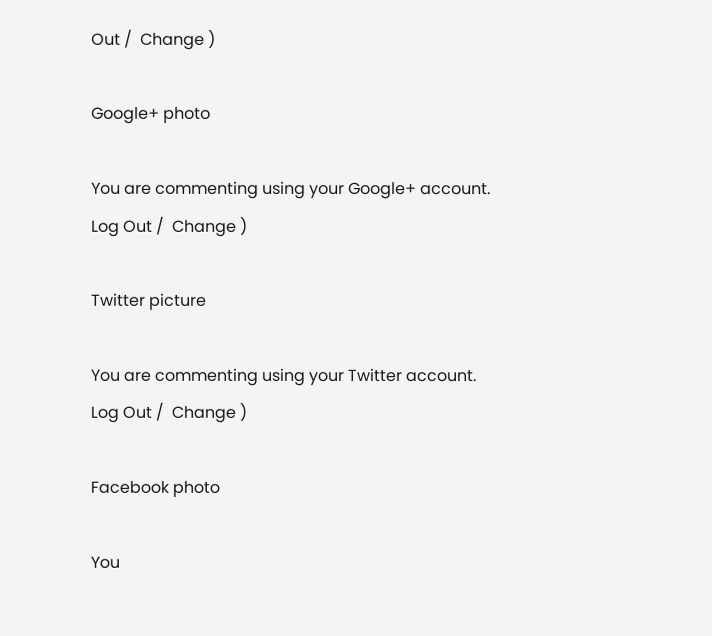Out /  Change )

Google+ photo

You are commenting using your Google+ account. Log Out /  Change )

Twitter picture

You are commenting using your Twitter account. Log Out /  Change )

Facebook photo

You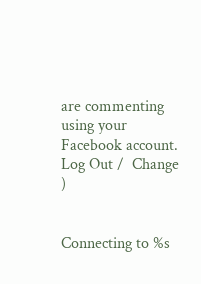are commenting using your Facebook account. Log Out /  Change )


Connecting to %s